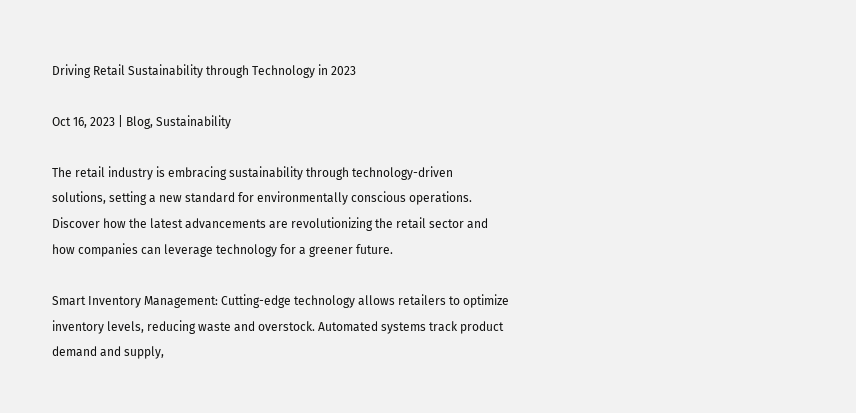Driving Retail Sustainability through Technology in 2023

Oct 16, 2023 | Blog, Sustainability

The retail industry is embracing sustainability through technology-driven solutions, setting a new standard for environmentally conscious operations. Discover how the latest advancements are revolutionizing the retail sector and how companies can leverage technology for a greener future.

Smart Inventory Management: Cutting-edge technology allows retailers to optimize inventory levels, reducing waste and overstock. Automated systems track product demand and supply,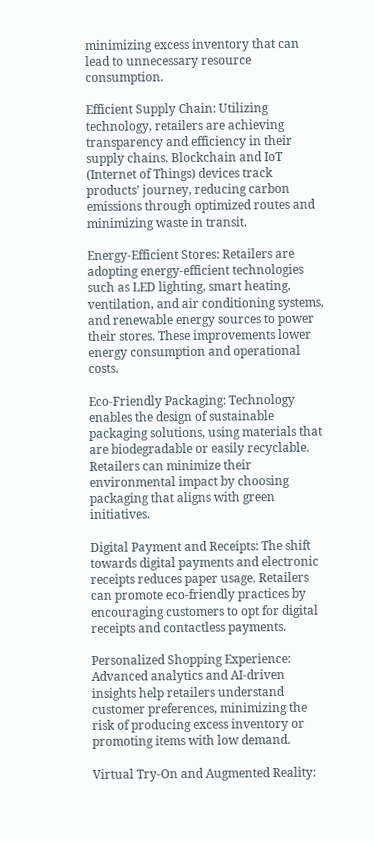minimizing excess inventory that can lead to unnecessary resource consumption.

Efficient Supply Chain: Utilizing technology, retailers are achieving transparency and efficiency in their supply chains. Blockchain and IoT (Internet of Things) devices track products’ journey, reducing carbon emissions through optimized routes and minimizing waste in transit.

Energy-Efficient Stores: Retailers are adopting energy-efficient technologies such as LED lighting, smart heating, ventilation, and air conditioning systems, and renewable energy sources to power their stores. These improvements lower energy consumption and operational costs.

Eco-Friendly Packaging: Technology enables the design of sustainable packaging solutions, using materials that are biodegradable or easily recyclable. Retailers can minimize their environmental impact by choosing packaging that aligns with green initiatives.

Digital Payment and Receipts: The shift towards digital payments and electronic receipts reduces paper usage. Retailers can promote eco-friendly practices by encouraging customers to opt for digital receipts and contactless payments.

Personalized Shopping Experience: Advanced analytics and AI-driven insights help retailers understand customer preferences, minimizing the risk of producing excess inventory or promoting items with low demand.

Virtual Try-On and Augmented Reality: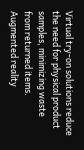Virtual try-on solutions reduce the need for physical product samples, minimizing waste from returned items. Augmented reality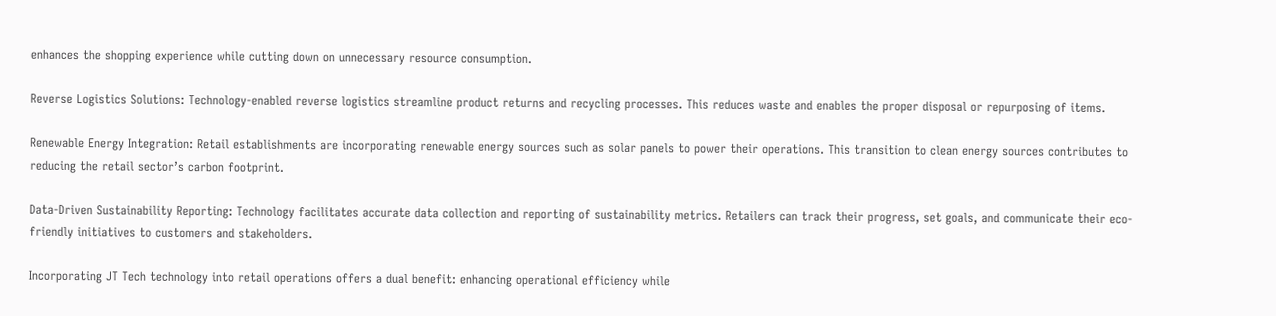enhances the shopping experience while cutting down on unnecessary resource consumption.

Reverse Logistics Solutions: Technology-enabled reverse logistics streamline product returns and recycling processes. This reduces waste and enables the proper disposal or repurposing of items.

Renewable Energy Integration: Retail establishments are incorporating renewable energy sources such as solar panels to power their operations. This transition to clean energy sources contributes to reducing the retail sector’s carbon footprint.

Data-Driven Sustainability Reporting: Technology facilitates accurate data collection and reporting of sustainability metrics. Retailers can track their progress, set goals, and communicate their eco-friendly initiatives to customers and stakeholders.

Incorporating JT Tech technology into retail operations offers a dual benefit: enhancing operational efficiency while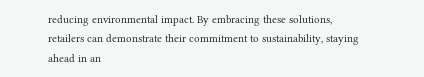reducing environmental impact. By embracing these solutions, retailers can demonstrate their commitment to sustainability, staying ahead in an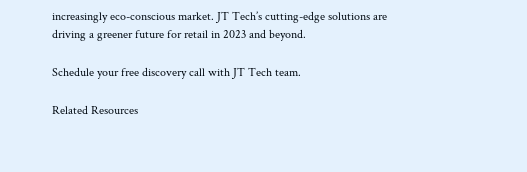increasingly eco-conscious market. JT Tech’s cutting-edge solutions are driving a greener future for retail in 2023 and beyond.

Schedule your free discovery call with JT Tech team.

Related Resources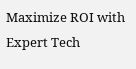Maximize ROI with Expert Tech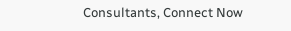Consultants, Connect Now